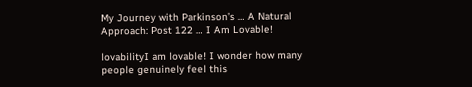My Journey with Parkinson’s … A Natural Approach: Post 122 … I Am Lovable!

lovabilityI am lovable! I wonder how many people genuinely feel this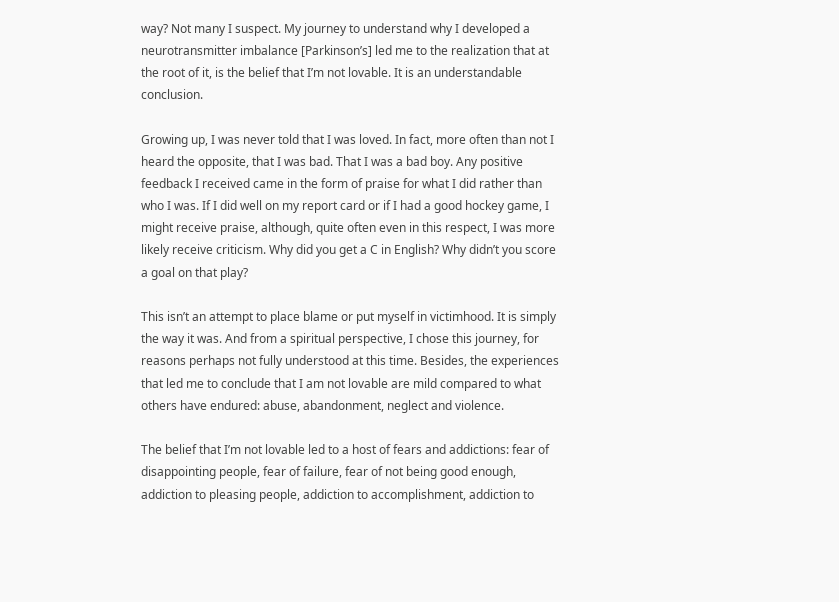way? Not many I suspect. My journey to understand why I developed a neurotransmitter imbalance [Parkinson’s] led me to the realization that at the root of it, is the belief that I’m not lovable. It is an understandable conclusion.

Growing up, I was never told that I was loved. In fact, more often than not I heard the opposite, that I was bad. That I was a bad boy. Any positive feedback I received came in the form of praise for what I did rather than who I was. If I did well on my report card or if I had a good hockey game, I might receive praise, although, quite often even in this respect, I was more likely receive criticism. Why did you get a C in English? Why didn’t you score a goal on that play?

This isn’t an attempt to place blame or put myself in victimhood. It is simply the way it was. And from a spiritual perspective, I chose this journey, for reasons perhaps not fully understood at this time. Besides, the experiences that led me to conclude that I am not lovable are mild compared to what others have endured: abuse, abandonment, neglect and violence.

The belief that I’m not lovable led to a host of fears and addictions: fear of disappointing people, fear of failure, fear of not being good enough, addiction to pleasing people, addiction to accomplishment, addiction to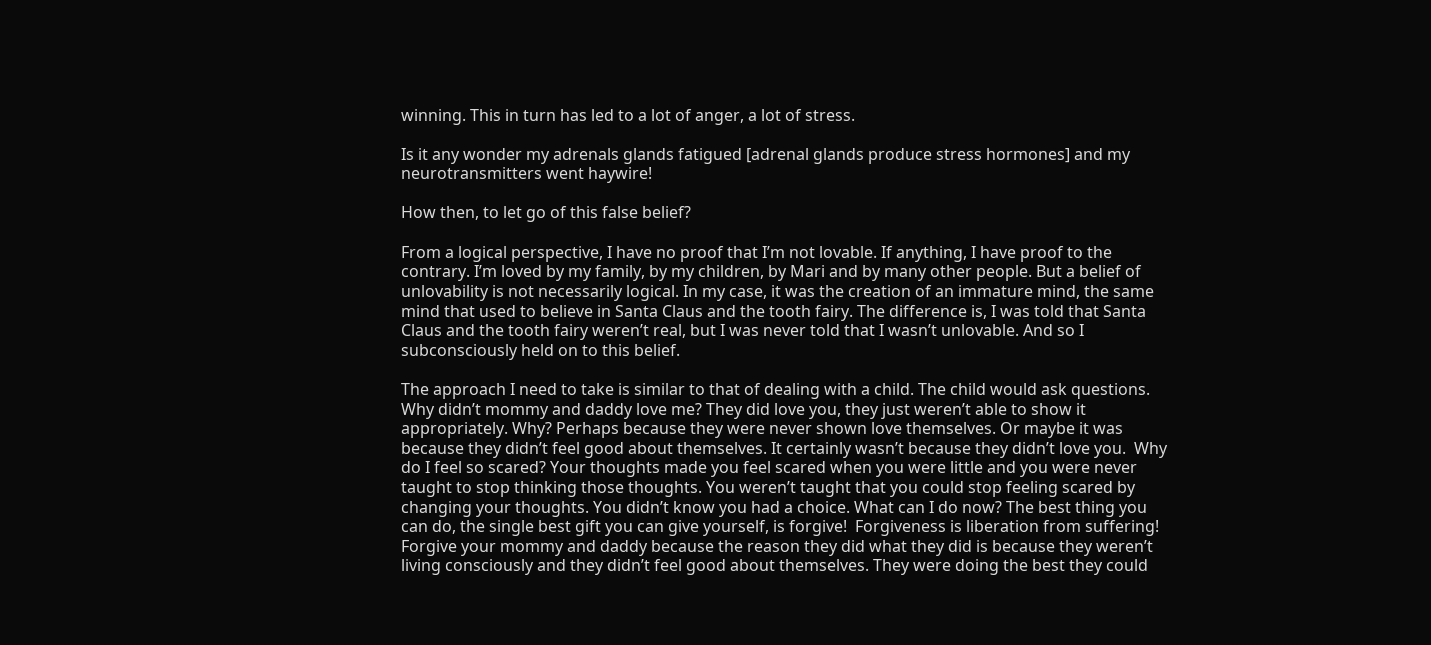winning. This in turn has led to a lot of anger, a lot of stress.

Is it any wonder my adrenals glands fatigued [adrenal glands produce stress hormones] and my neurotransmitters went haywire!

How then, to let go of this false belief?

From a logical perspective, I have no proof that I’m not lovable. If anything, I have proof to the contrary. I’m loved by my family, by my children, by Mari and by many other people. But a belief of unlovability is not necessarily logical. In my case, it was the creation of an immature mind, the same mind that used to believe in Santa Claus and the tooth fairy. The difference is, I was told that Santa Claus and the tooth fairy weren’t real, but I was never told that I wasn’t unlovable. And so I subconsciously held on to this belief.

The approach I need to take is similar to that of dealing with a child. The child would ask questions. Why didn’t mommy and daddy love me? They did love you, they just weren’t able to show it appropriately. Why? Perhaps because they were never shown love themselves. Or maybe it was because they didn’t feel good about themselves. It certainly wasn’t because they didn’t love you.  Why do I feel so scared? Your thoughts made you feel scared when you were little and you were never taught to stop thinking those thoughts. You weren’t taught that you could stop feeling scared by changing your thoughts. You didn’t know you had a choice. What can I do now? The best thing you can do, the single best gift you can give yourself, is forgive!  Forgiveness is liberation from suffering!  Forgive your mommy and daddy because the reason they did what they did is because they weren’t living consciously and they didn’t feel good about themselves. They were doing the best they could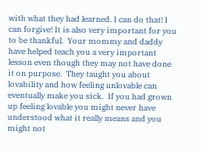with what they had learned. I can do that! I can forgive! It is also very important for you to be thankful.  Your mommy and daddy have helped teach you a very important lesson even though they may not have done it on purpose.  They taught you about lovability and how feeling unlovable can eventually make you sick.  If you had grown up feeling lovable you might never have understood what it really means and you might not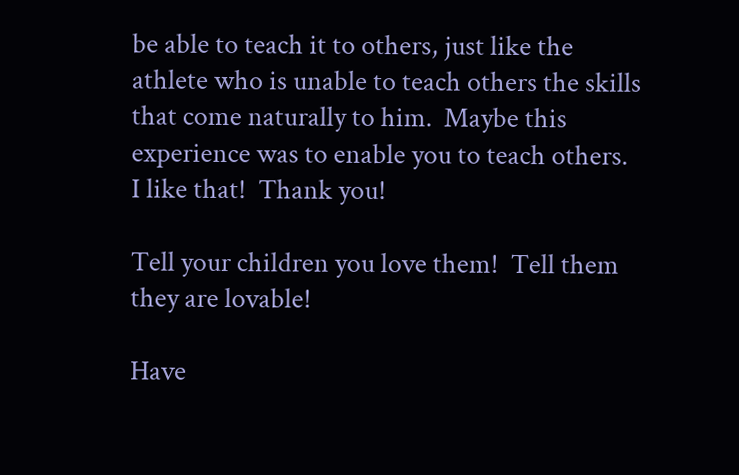be able to teach it to others, just like the athlete who is unable to teach others the skills that come naturally to him.  Maybe this experience was to enable you to teach others.  I like that!  Thank you!

Tell your children you love them!  Tell them they are lovable!

Have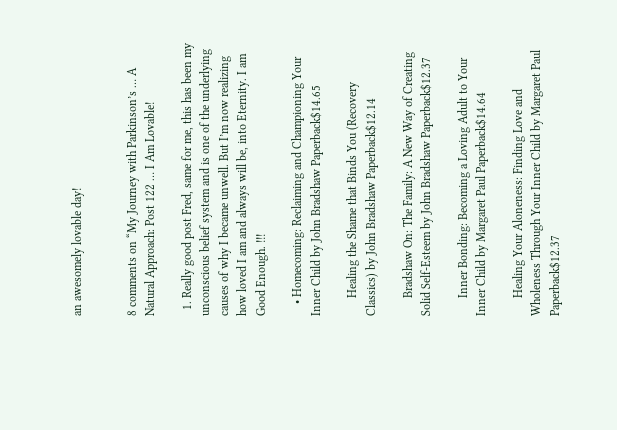an awesomely lovable day!


8 comments on “My Journey with Parkinson’s … A Natural Approach: Post 122 … I Am Lovable!

  1. Really good post Fred, same for me, this has been my unconscious belief system and is one of the underlying causes of why I became unwell. But I’m now realizing how loved I am and always will be, into Eternity. I am Good Enough. !!!

    • Homecoming: Reclaiming and Championing Your Inner Child by John Bradshaw Paperback$14.65

      Healing the Shame that Binds You (Recovery Classics) by John Bradshaw Paperback$12.14

      Bradshaw On: The Family: A New Way of Creating Solid Self-Esteem by John Bradshaw Paperback$12.37

      Inner Bonding: Becoming a Loving Adult to Your Inner Child by Margaret Paul Paperback$14.64

      Healing Your Aloneness: Finding Love and Wholeness Through Your Inner Child by Margaret Paul Paperback$12.37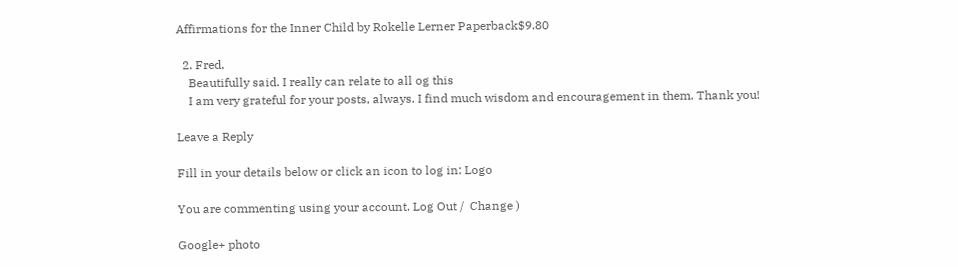Affirmations for the Inner Child by Rokelle Lerner Paperback$9.80

  2. Fred,
    Beautifully said. I really can relate to all og this
    I am very grateful for your posts, always. I find much wisdom and encouragement in them. Thank you!

Leave a Reply

Fill in your details below or click an icon to log in: Logo

You are commenting using your account. Log Out /  Change )

Google+ photo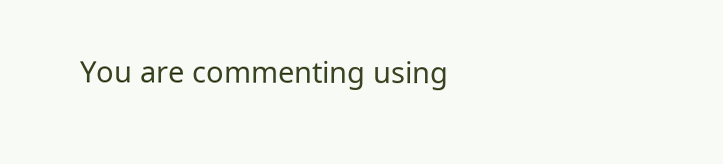You are commenting using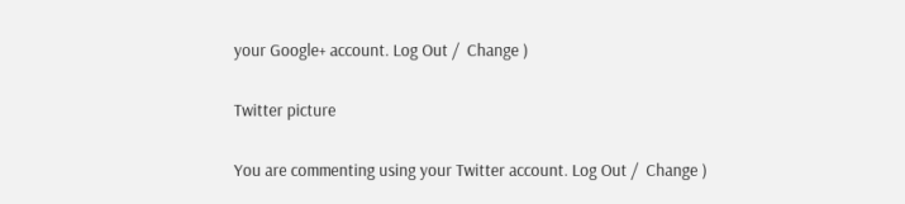your Google+ account. Log Out /  Change )

Twitter picture

You are commenting using your Twitter account. Log Out /  Change )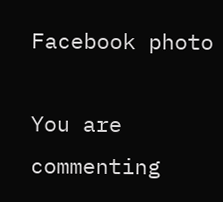Facebook photo

You are commenting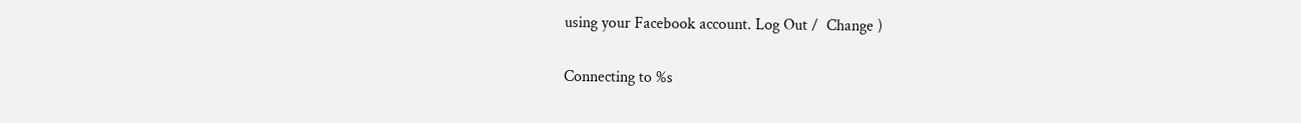using your Facebook account. Log Out /  Change )


Connecting to %s